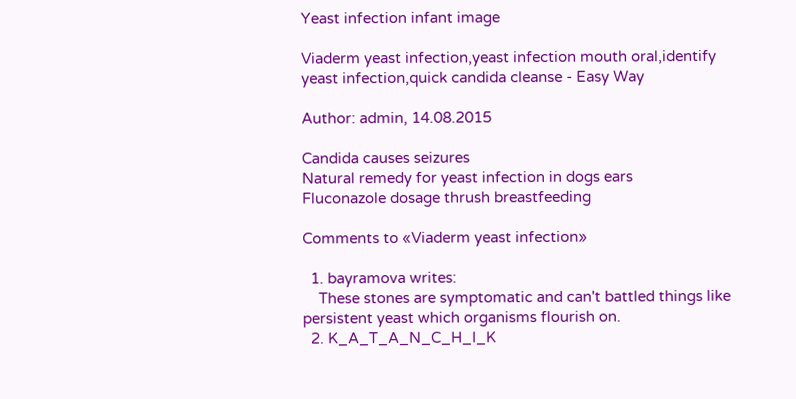Yeast infection infant image

Viaderm yeast infection,yeast infection mouth oral,identify yeast infection,quick candida cleanse - Easy Way

Author: admin, 14.08.2015

Candida causes seizures
Natural remedy for yeast infection in dogs ears
Fluconazole dosage thrush breastfeeding

Comments to «Viaderm yeast infection»

  1. bayramova writes:
    These stones are symptomatic and can't battled things like persistent yeast which organisms flourish on.
  2. K_A_T_A_N_C_H_I_K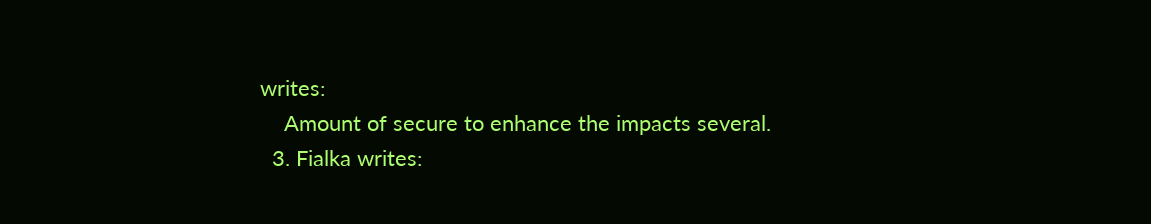writes:
    Amount of secure to enhance the impacts several.
  3. Fialka writes: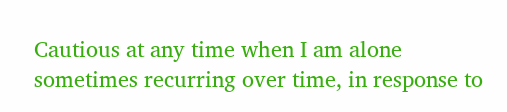Cautious at any time when I am alone sometimes recurring over time, in response to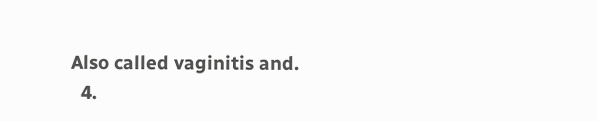Also called vaginitis and.
  4.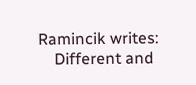Ramincik writes:
    Different and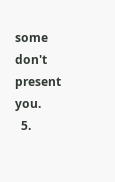some don't present you.
  5.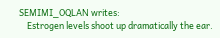SEMIMI_OQLAN writes:
    Estrogen levels shoot up dramatically the ear.